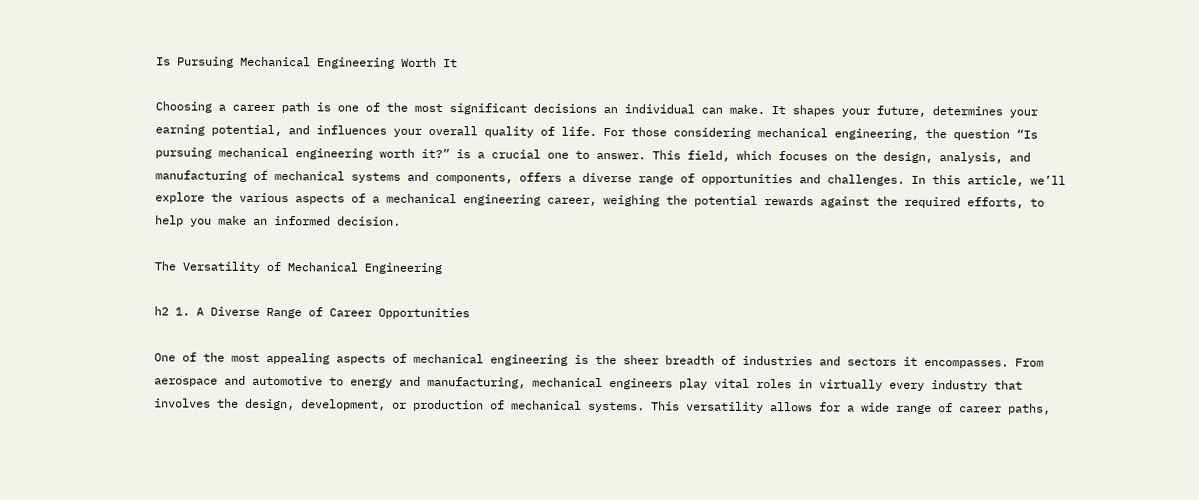Is Pursuing Mechanical Engineering Worth It

Choosing a career path is one of the most significant decisions an individual can make. It shapes your future, determines your earning potential, and influences your overall quality of life. For those considering mechanical engineering, the question “Is pursuing mechanical engineering worth it?” is a crucial one to answer. This field, which focuses on the design, analysis, and manufacturing of mechanical systems and components, offers a diverse range of opportunities and challenges. In this article, we’ll explore the various aspects of a mechanical engineering career, weighing the potential rewards against the required efforts, to help you make an informed decision.

The Versatility of Mechanical Engineering

h2 1. A Diverse Range of Career Opportunities

One of the most appealing aspects of mechanical engineering is the sheer breadth of industries and sectors it encompasses. From aerospace and automotive to energy and manufacturing, mechanical engineers play vital roles in virtually every industry that involves the design, development, or production of mechanical systems. This versatility allows for a wide range of career paths,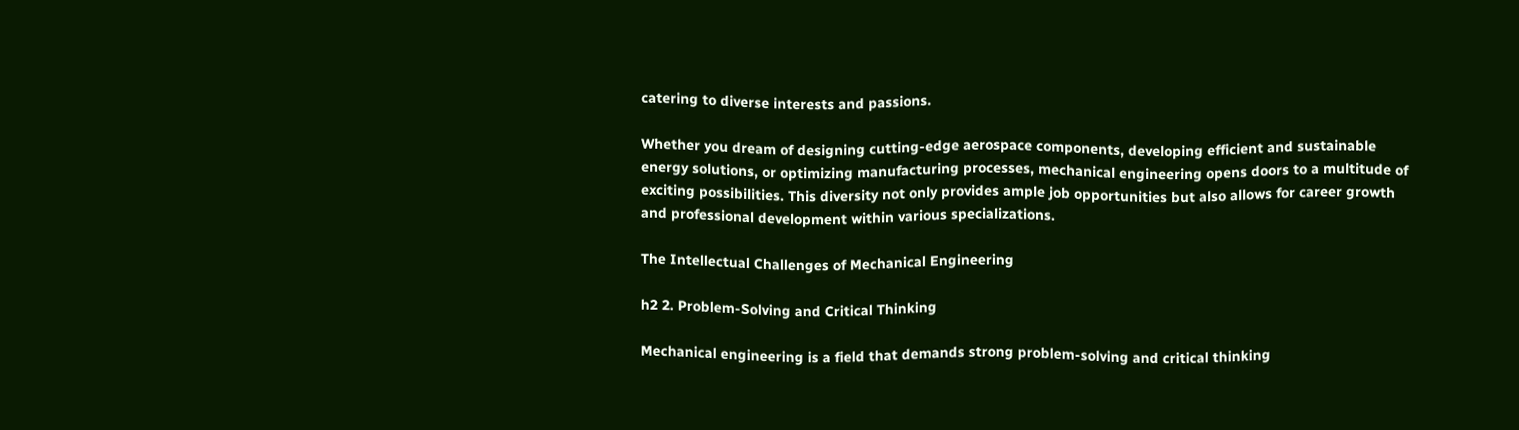catering to diverse interests and passions.

Whether you dream of designing cutting-edge aerospace components, developing efficient and sustainable energy solutions, or optimizing manufacturing processes, mechanical engineering opens doors to a multitude of exciting possibilities. This diversity not only provides ample job opportunities but also allows for career growth and professional development within various specializations.

The Intellectual Challenges of Mechanical Engineering

h2 2. Problem-Solving and Critical Thinking

Mechanical engineering is a field that demands strong problem-solving and critical thinking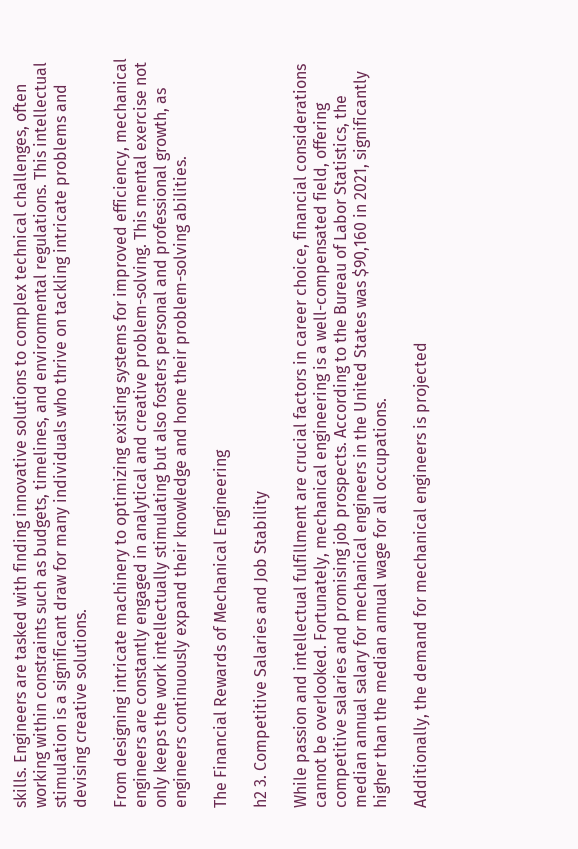skills. Engineers are tasked with finding innovative solutions to complex technical challenges, often working within constraints such as budgets, timelines, and environmental regulations. This intellectual stimulation is a significant draw for many individuals who thrive on tackling intricate problems and devising creative solutions.

From designing intricate machinery to optimizing existing systems for improved efficiency, mechanical engineers are constantly engaged in analytical and creative problem-solving. This mental exercise not only keeps the work intellectually stimulating but also fosters personal and professional growth, as engineers continuously expand their knowledge and hone their problem-solving abilities.

The Financial Rewards of Mechanical Engineering

h2 3. Competitive Salaries and Job Stability

While passion and intellectual fulfillment are crucial factors in career choice, financial considerations cannot be overlooked. Fortunately, mechanical engineering is a well-compensated field, offering competitive salaries and promising job prospects. According to the Bureau of Labor Statistics, the median annual salary for mechanical engineers in the United States was $90,160 in 2021, significantly higher than the median annual wage for all occupations.

Additionally, the demand for mechanical engineers is projected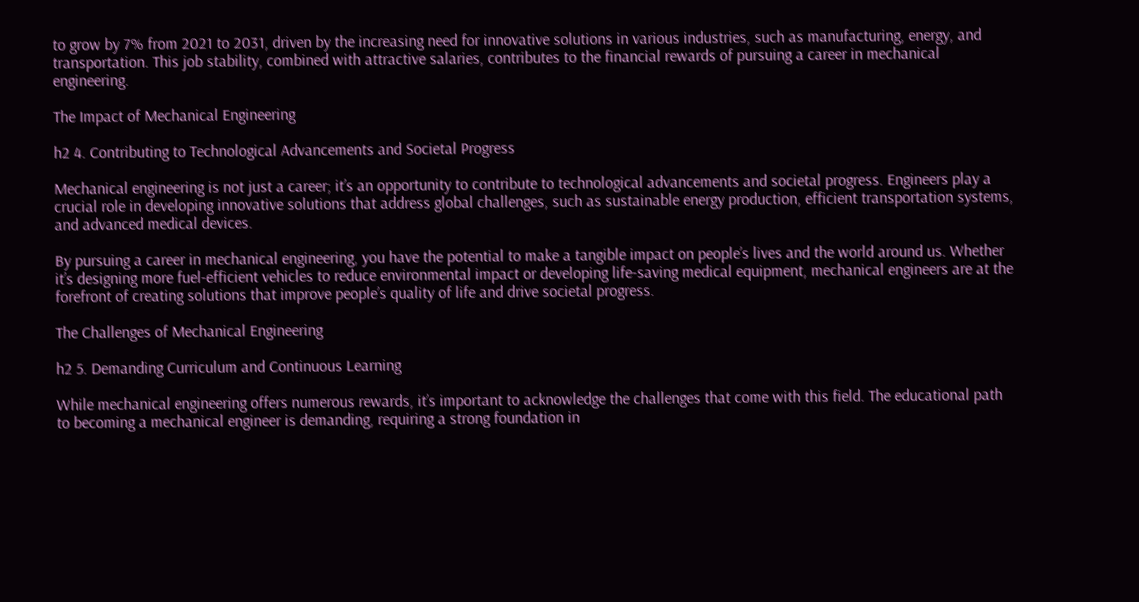to grow by 7% from 2021 to 2031, driven by the increasing need for innovative solutions in various industries, such as manufacturing, energy, and transportation. This job stability, combined with attractive salaries, contributes to the financial rewards of pursuing a career in mechanical engineering.

The Impact of Mechanical Engineering

h2 4. Contributing to Technological Advancements and Societal Progress

Mechanical engineering is not just a career; it’s an opportunity to contribute to technological advancements and societal progress. Engineers play a crucial role in developing innovative solutions that address global challenges, such as sustainable energy production, efficient transportation systems, and advanced medical devices.

By pursuing a career in mechanical engineering, you have the potential to make a tangible impact on people’s lives and the world around us. Whether it’s designing more fuel-efficient vehicles to reduce environmental impact or developing life-saving medical equipment, mechanical engineers are at the forefront of creating solutions that improve people’s quality of life and drive societal progress.

The Challenges of Mechanical Engineering

h2 5. Demanding Curriculum and Continuous Learning

While mechanical engineering offers numerous rewards, it’s important to acknowledge the challenges that come with this field. The educational path to becoming a mechanical engineer is demanding, requiring a strong foundation in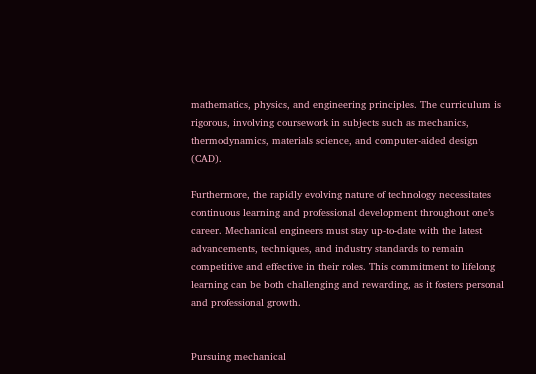mathematics, physics, and engineering principles. The curriculum is rigorous, involving coursework in subjects such as mechanics, thermodynamics, materials science, and computer-aided design (CAD).

Furthermore, the rapidly evolving nature of technology necessitates continuous learning and professional development throughout one’s career. Mechanical engineers must stay up-to-date with the latest advancements, techniques, and industry standards to remain competitive and effective in their roles. This commitment to lifelong learning can be both challenging and rewarding, as it fosters personal and professional growth.


Pursuing mechanical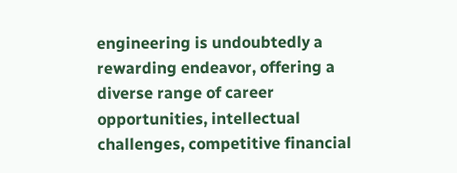engineering is undoubtedly a rewarding endeavor, offering a diverse range of career opportunities, intellectual challenges, competitive financial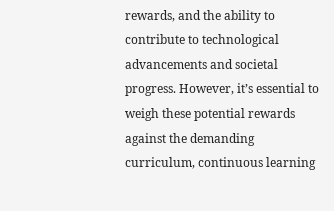rewards, and the ability to contribute to technological advancements and societal progress. However, it’s essential to weigh these potential rewards against the demanding curriculum, continuous learning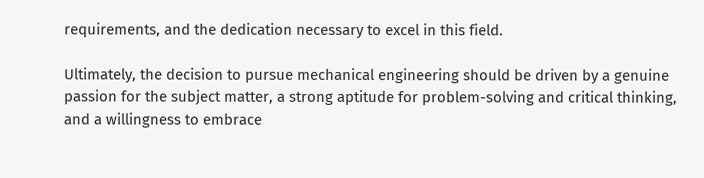requirements, and the dedication necessary to excel in this field.

Ultimately, the decision to pursue mechanical engineering should be driven by a genuine passion for the subject matter, a strong aptitude for problem-solving and critical thinking, and a willingness to embrace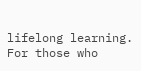lifelong learning. For those who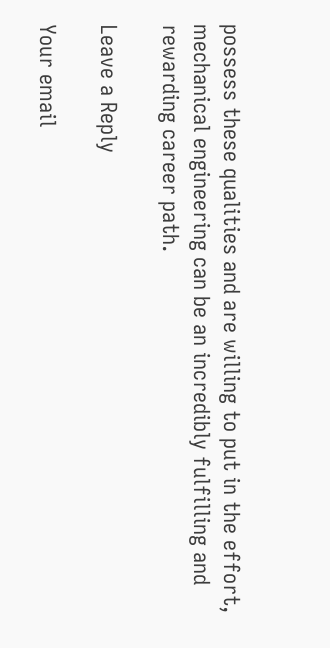possess these qualities and are willing to put in the effort, mechanical engineering can be an incredibly fulfilling and rewarding career path.

Leave a Reply

Your email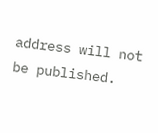address will not be published.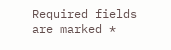Required fields are marked *